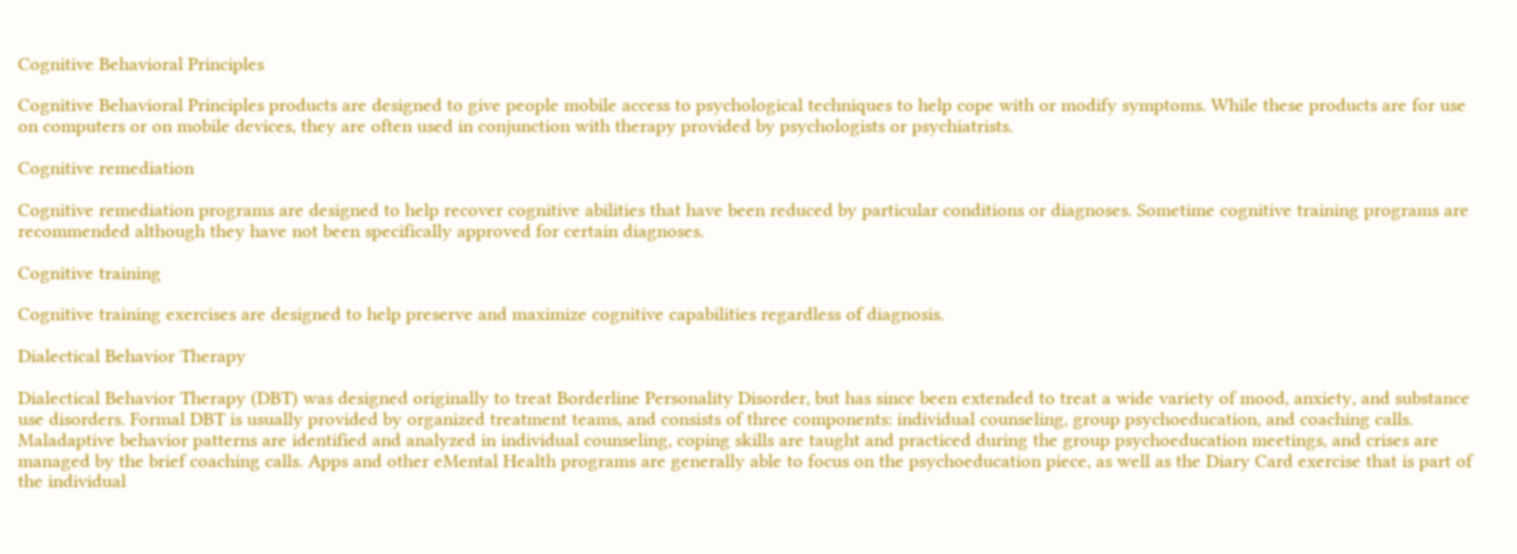Cognitive Behavioral Principles

Cognitive Behavioral Principles products are designed to give people mobile access to psychological techniques to help cope with or modify symptoms. While these products are for use on computers or on mobile devices, they are often used in conjunction with therapy provided by psychologists or psychiatrists.

Cognitive remediation

Cognitive remediation programs are designed to help recover cognitive abilities that have been reduced by particular conditions or diagnoses. Sometime cognitive training programs are recommended although they have not been specifically approved for certain diagnoses.

Cognitive training

Cognitive training exercises are designed to help preserve and maximize cognitive capabilities regardless of diagnosis.

Dialectical Behavior Therapy

Dialectical Behavior Therapy (DBT) was designed originally to treat Borderline Personality Disorder, but has since been extended to treat a wide variety of mood, anxiety, and substance use disorders. Formal DBT is usually provided by organized treatment teams, and consists of three components: individual counseling, group psychoeducation, and coaching calls. Maladaptive behavior patterns are identified and analyzed in individual counseling, coping skills are taught and practiced during the group psychoeducation meetings, and crises are managed by the brief coaching calls. Apps and other eMental Health programs are generally able to focus on the psychoeducation piece, as well as the Diary Card exercise that is part of the individual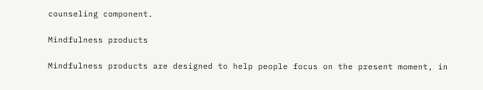counseling component.

Mindfulness products

Mindfulness products are designed to help people focus on the present moment, in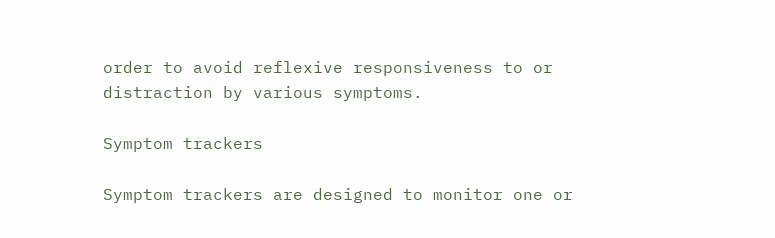order to avoid reflexive responsiveness to or distraction by various symptoms.

Symptom trackers

Symptom trackers are designed to monitor one or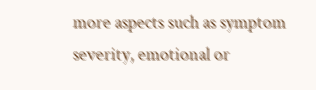more aspects such as symptom severity, emotional or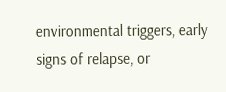environmental triggers, early signs of relapse, or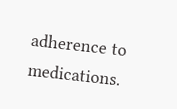adherence to medications.